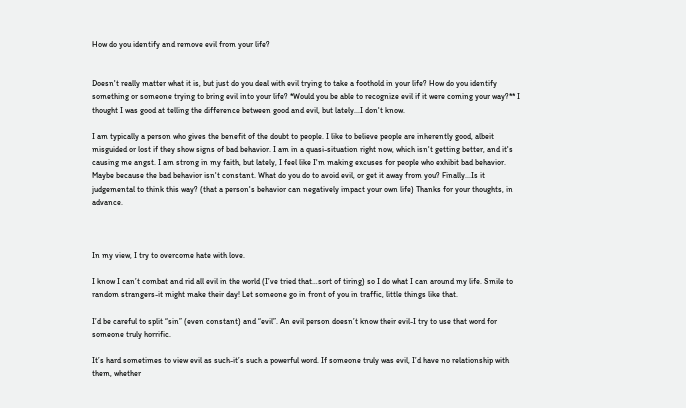How do you identify and remove evil from your life?


Doesn't really matter what it is, but just do you deal with evil trying to take a foothold in your life? How do you identify something or someone trying to bring evil into your life? *Would you be able to recognize evil if it were coming your way?** I thought I was good at telling the difference between good and evil, but lately...I don't know.

I am typically a person who gives the benefit of the doubt to people. I like to believe people are inherently good, albeit misguided or lost if they show signs of bad behavior. I am in a quasi-situation right now, which isn't getting better, and it's causing me angst. I am strong in my faith, but lately, I feel like I'm making excuses for people who exhibit bad behavior. Maybe because the bad behavior isn't constant. What do you do to avoid evil, or get it away from you? Finally...Is it judgemental to think this way? (that a person's behavior can negatively impact your own life) Thanks for your thoughts, in advance.



In my view, I try to overcome hate with love.

I know I can’t combat and rid all evil in the world (I’ve tried that…sort of tiring) so I do what I can around my life. Smile to random strangers-it might make their day! Let someone go in front of you in traffic, little things like that.

I’d be careful to split “sin” (even constant) and “evil”. An evil person doesn’t know their evil-I try to use that word for someone truly horrific.

It’s hard sometimes to view evil as such-it’s such a powerful word. If someone truly was evil, I’d have no relationship with them, whether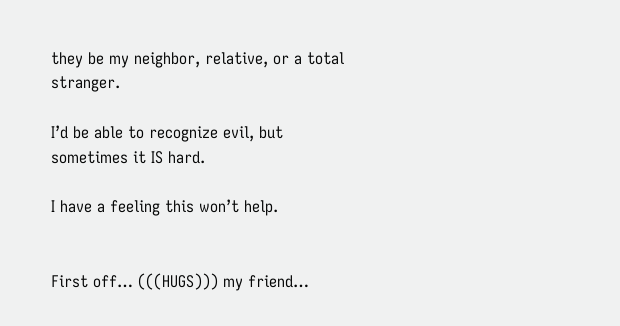they be my neighbor, relative, or a total stranger.

I’d be able to recognize evil, but sometimes it IS hard.

I have a feeling this won’t help.


First off… (((HUGS))) my friend…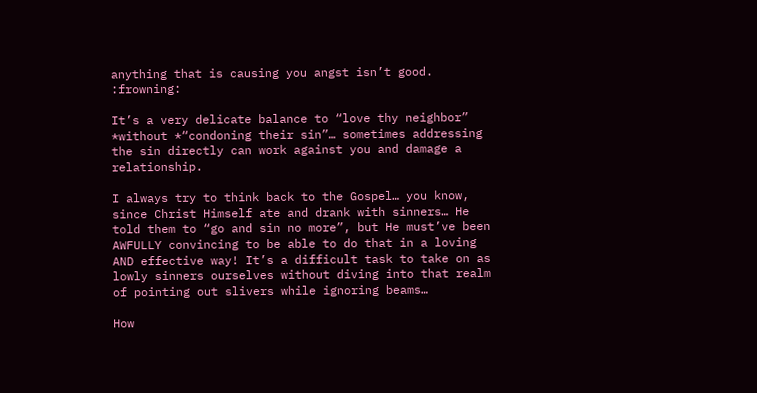anything that is causing you angst isn’t good. :frowning:

It’s a very delicate balance to “love thy neighbor” *without *“condoning their sin”… sometimes addressing the sin directly can work against you and damage a relationship.

I always try to think back to the Gospel… you know, since Christ Himself ate and drank with sinners… He told them to “go and sin no more”, but He must’ve been AWFULLY convincing to be able to do that in a loving AND effective way! It’s a difficult task to take on as lowly sinners ourselves without diving into that realm of pointing out slivers while ignoring beams…

How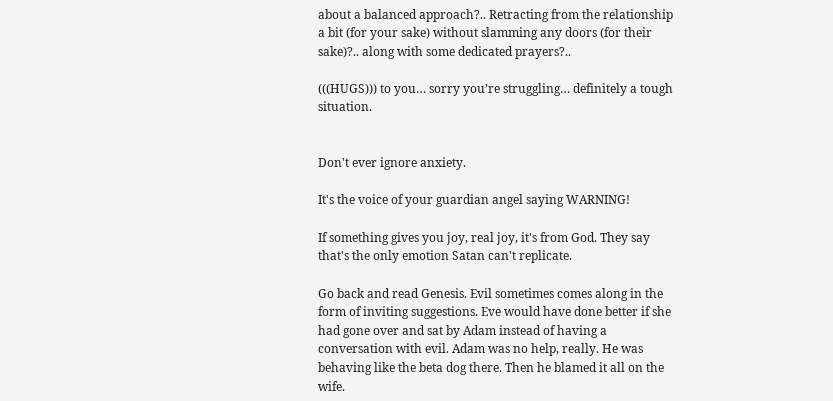about a balanced approach?.. Retracting from the relationship a bit (for your sake) without slamming any doors (for their sake)?.. along with some dedicated prayers?..

(((HUGS))) to you… sorry you’re struggling… definitely a tough situation.


Don't ever ignore anxiety.

It's the voice of your guardian angel saying WARNING!

If something gives you joy, real joy, it's from God. They say that's the only emotion Satan can't replicate.

Go back and read Genesis. Evil sometimes comes along in the form of inviting suggestions. Eve would have done better if she had gone over and sat by Adam instead of having a conversation with evil. Adam was no help, really. He was behaving like the beta dog there. Then he blamed it all on the wife.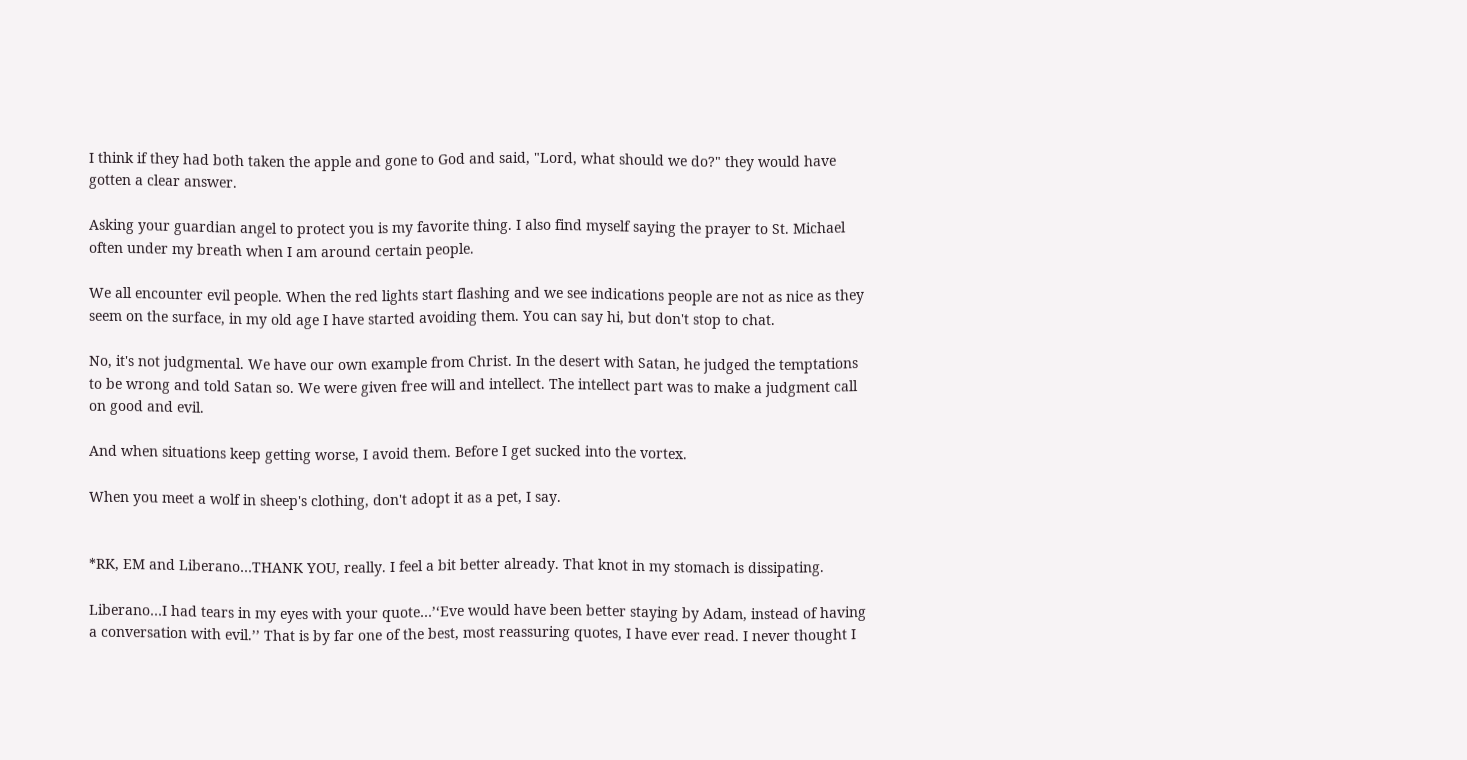I think if they had both taken the apple and gone to God and said, "Lord, what should we do?" they would have gotten a clear answer.

Asking your guardian angel to protect you is my favorite thing. I also find myself saying the prayer to St. Michael often under my breath when I am around certain people.

We all encounter evil people. When the red lights start flashing and we see indications people are not as nice as they seem on the surface, in my old age I have started avoiding them. You can say hi, but don't stop to chat.

No, it's not judgmental. We have our own example from Christ. In the desert with Satan, he judged the temptations to be wrong and told Satan so. We were given free will and intellect. The intellect part was to make a judgment call on good and evil.

And when situations keep getting worse, I avoid them. Before I get sucked into the vortex.

When you meet a wolf in sheep's clothing, don't adopt it as a pet, I say.


*RK, EM and Liberano…THANK YOU, really. I feel a bit better already. That knot in my stomach is dissipating.

Liberano…I had tears in my eyes with your quote…’‘Eve would have been better staying by Adam, instead of having a conversation with evil.’’ That is by far one of the best, most reassuring quotes, I have ever read. I never thought I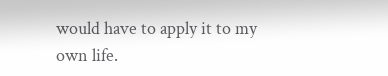would have to apply it to my own life.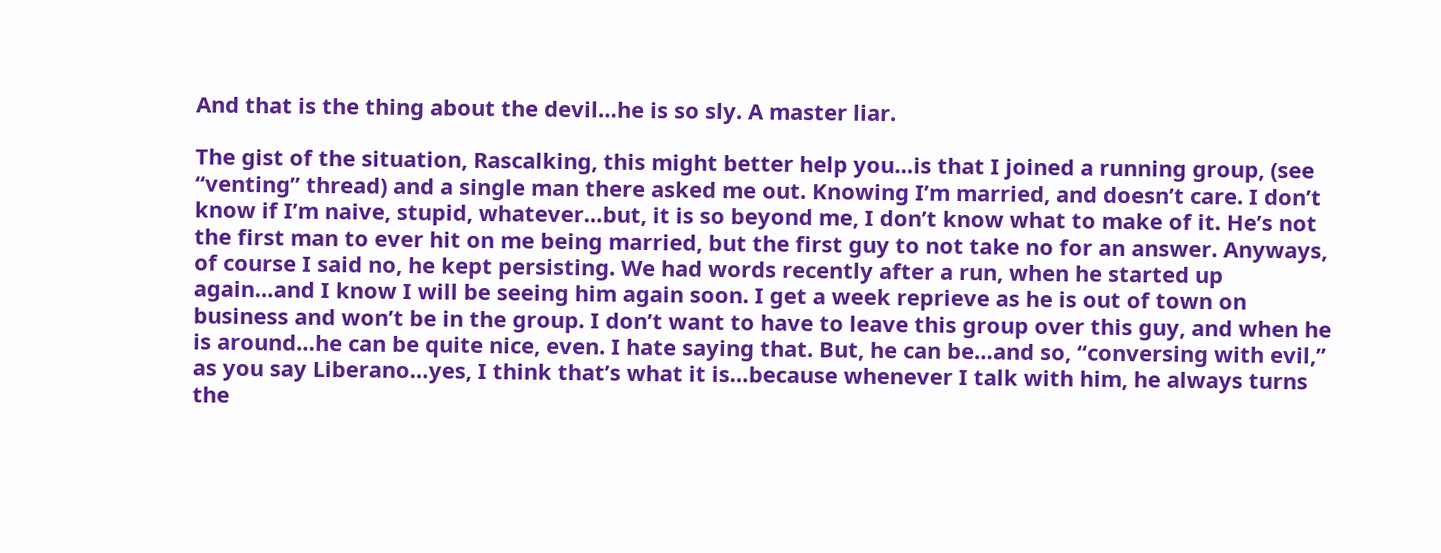And that is the thing about the devil…he is so sly. A master liar.

The gist of the situation, Rascalking, this might better help you…is that I joined a running group, (see “venting” thread) and a single man there asked me out. Knowing I’m married, and doesn’t care. I don’t know if I’m naive, stupid, whatever…but, it is so beyond me, I don’t know what to make of it. He’s not the first man to ever hit on me being married, but the first guy to not take no for an answer. Anyways, of course I said no, he kept persisting. We had words recently after a run, when he started up again…and I know I will be seeing him again soon. I get a week reprieve as he is out of town on business and won’t be in the group. I don’t want to have to leave this group over this guy, and when he is around…he can be quite nice, even. I hate saying that. But, he can be…and so, ‘‘conversing with evil,’’ as you say Liberano…yes, I think that’s what it is…because whenever I talk with him, he always turns the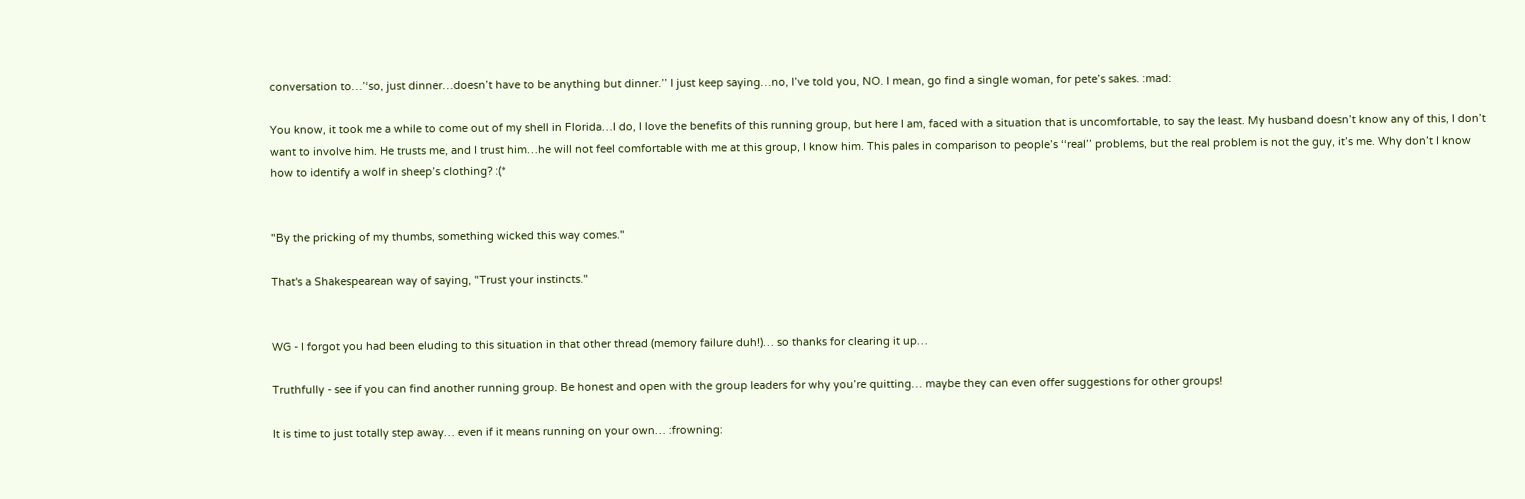conversation to…’‘so, just dinner…doesn’t have to be anything but dinner.’’ I just keep saying…no, I’ve told you, NO. I mean, go find a single woman, for pete’s sakes. :mad:

You know, it took me a while to come out of my shell in Florida…I do, I love the benefits of this running group, but here I am, faced with a situation that is uncomfortable, to say the least. My husband doesn’t know any of this, I don’t want to involve him. He trusts me, and I trust him…he will not feel comfortable with me at this group, I know him. This pales in comparison to people’s ‘‘real’’ problems, but the real problem is not the guy, it’s me. Why don’t I know how to identify a wolf in sheep’s clothing? :(*


"By the pricking of my thumbs, something wicked this way comes."

That's a Shakespearean way of saying, "Trust your instincts."


WG - I forgot you had been eluding to this situation in that other thread (memory failure duh!)… so thanks for clearing it up…

Truthfully - see if you can find another running group. Be honest and open with the group leaders for why you’re quitting… maybe they can even offer suggestions for other groups!

It is time to just totally step away… even if it means running on your own… :frowning: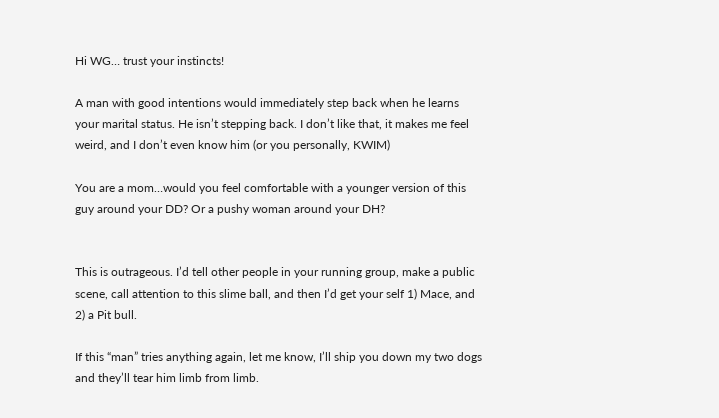Hi WG… trust your instincts!

A man with good intentions would immediately step back when he learns your marital status. He isn’t stepping back. I don’t like that, it makes me feel weird, and I don’t even know him (or you personally, KWIM)

You are a mom…would you feel comfortable with a younger version of this guy around your DD? Or a pushy woman around your DH?


This is outrageous. I’d tell other people in your running group, make a public scene, call attention to this slime ball, and then I’d get your self 1) Mace, and 2) a Pit bull.

If this “man” tries anything again, let me know, I’ll ship you down my two dogs and they’ll tear him limb from limb.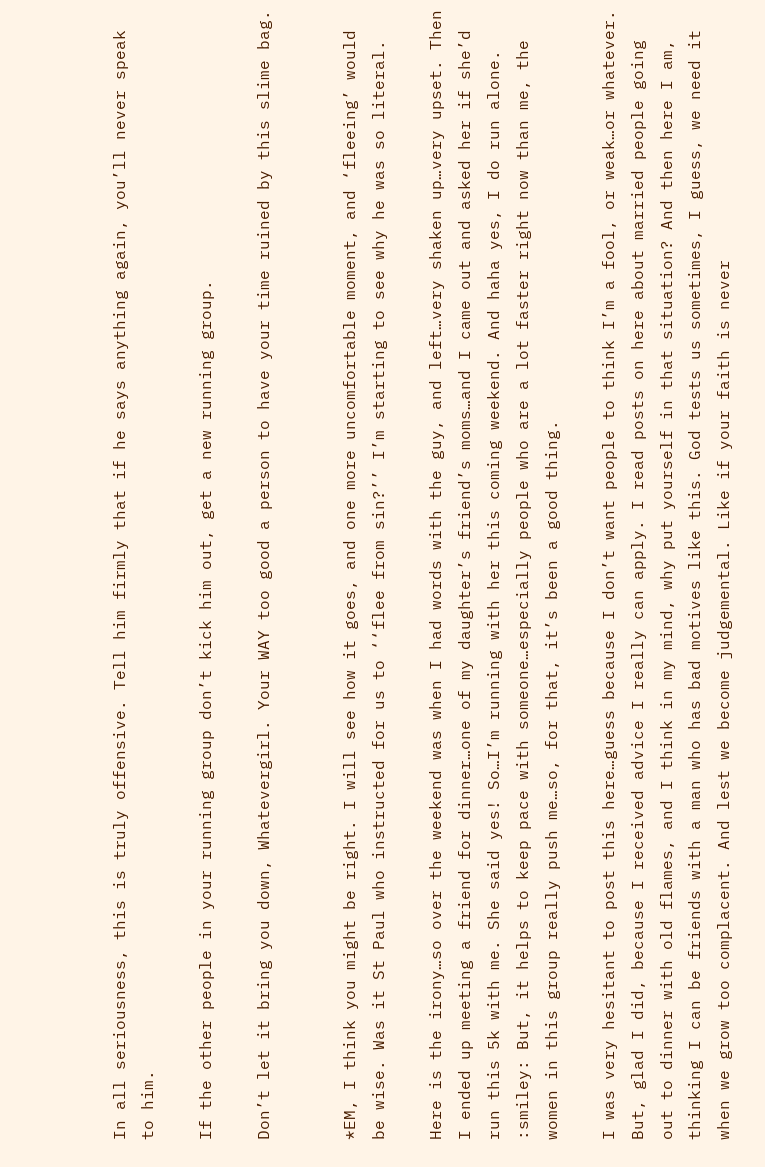In all seriousness, this is truly offensive. Tell him firmly that if he says anything again, you’ll never speak to him.

If the other people in your running group don’t kick him out, get a new running group.

Don’t let it bring you down, Whatevergirl. Your WAY too good a person to have your time ruined by this slime bag.


*EM, I think you might be right. I will see how it goes, and one more uncomfortable moment, and ‘fleeing’ would be wise. Was it St Paul who instructed for us to ‘‘flee from sin?’’ I’m starting to see why he was so literal.

Here is the irony…so over the weekend was when I had words with the guy, and left…very shaken up…very upset. Then I ended up meeting a friend for dinner…one of my daughter’s friend’s moms…and I came out and asked her if she’d run this 5k with me. She said yes! So…I’m running with her this coming weekend. And haha yes, I do run alone. :smiley: But, it helps to keep pace with someone…especially people who are a lot faster right now than me, the women in this group really push me…so, for that, it’s been a good thing.

I was very hesitant to post this here…guess because I don’t want people to think I’m a fool, or weak…or whatever. But, glad I did, because I received advice I really can apply. I read posts on here about married people going out to dinner with old flames, and I think in my mind, why put yourself in that situation? And then here I am, thinking I can be friends with a man who has bad motives like this. God tests us sometimes, I guess, we need it when we grow too complacent. And lest we become judgemental. Like if your faith is never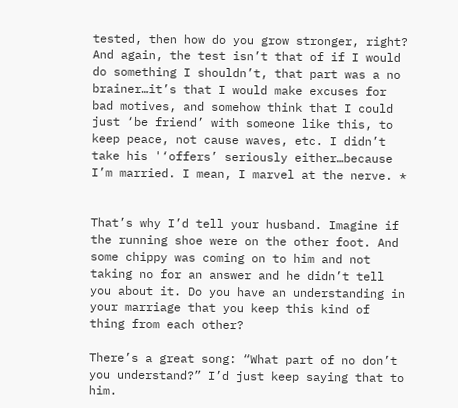tested, then how do you grow stronger, right? And again, the test isn’t that of if I would do something I shouldn’t, that part was a no brainer…it’s that I would make excuses for bad motives, and somehow think that I could just ‘be friend’ with someone like this, to keep peace, not cause waves, etc. I didn’t take his '‘offers’ seriously either…because I’m married. I mean, I marvel at the nerve. *


That’s why I’d tell your husband. Imagine if the running shoe were on the other foot. And some chippy was coming on to him and not taking no for an answer and he didn’t tell you about it. Do you have an understanding in your marriage that you keep this kind of thing from each other?

There’s a great song: “What part of no don’t you understand?” I’d just keep saying that to him.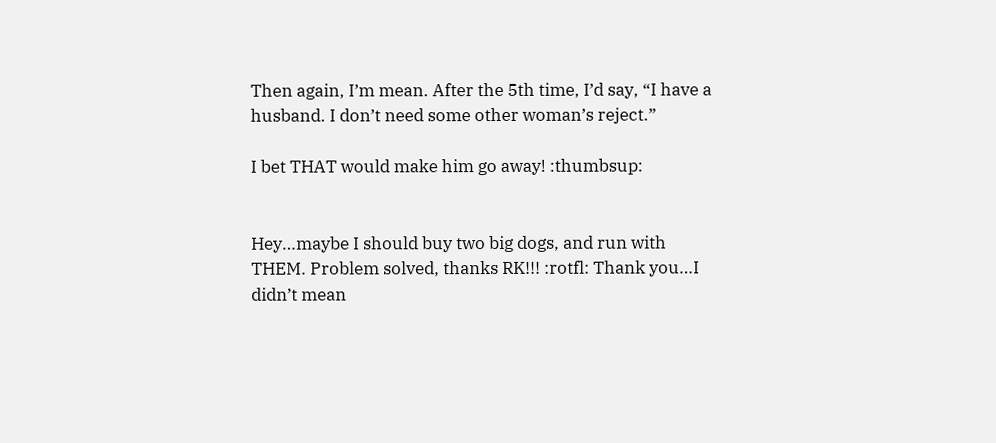Then again, I’m mean. After the 5th time, I’d say, “I have a husband. I don’t need some other woman’s reject.”

I bet THAT would make him go away! :thumbsup:


Hey…maybe I should buy two big dogs, and run with THEM. Problem solved, thanks RK!!! :rotfl: Thank you…I didn’t mean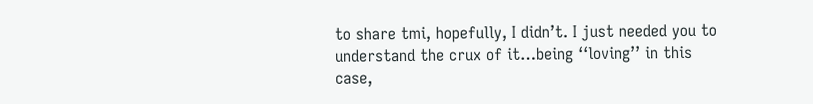to share tmi, hopefully, I didn’t. I just needed you to understand the crux of it…being ‘‘loving’’ in this case,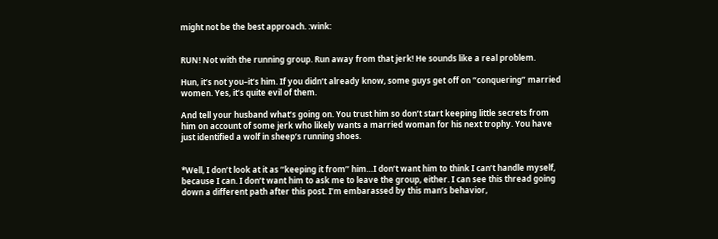might not be the best approach. :wink:


RUN! Not with the running group. Run away from that jerk! He sounds like a real problem.

Hun, it’s not you–it’s him. If you didn’t already know, some guys get off on “conquering” married women. Yes, it’s quite evil of them.

And tell your husband what’s going on. You trust him so don’t start keeping little secrets from him on account of some jerk who likely wants a married woman for his next trophy. You have just identified a wolf in sheep’s running shoes.


*Well, I don’t look at it as ‘‘keeping it from’’ him…I don’t want him to think I can’t handle myself, because I can. I don’t want him to ask me to leave the group, either. I can see this thread going down a different path after this post. I’m embarassed by this man’s behavior,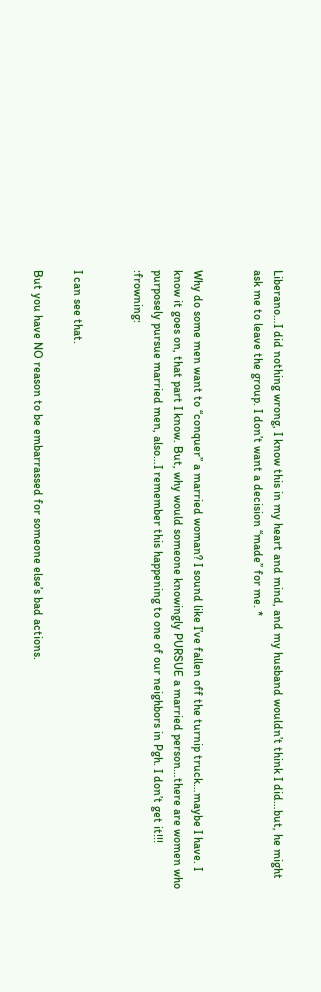Liberano…I did nothing wrong, I know this in my heart and mind, and my husband wouldn’t think I did…but, he might ask me to leave the group. I don’t want a decision ‘‘made’’ for me. *


Why do some men want to ‘‘conquer’’ a married woman? I sound like I’ve fallen off the turnip truck…maybe I have. I know it goes on, that part I know. But, why would someone knowingly PURSUE a married person…there are women who purposely pursue married men, also…I remember this happening to one of our neighbors in Pgh. I don’t get it!!! :frowning:


I can see that.

But you have NO reason to be embarrassed for someone else’s bad actions.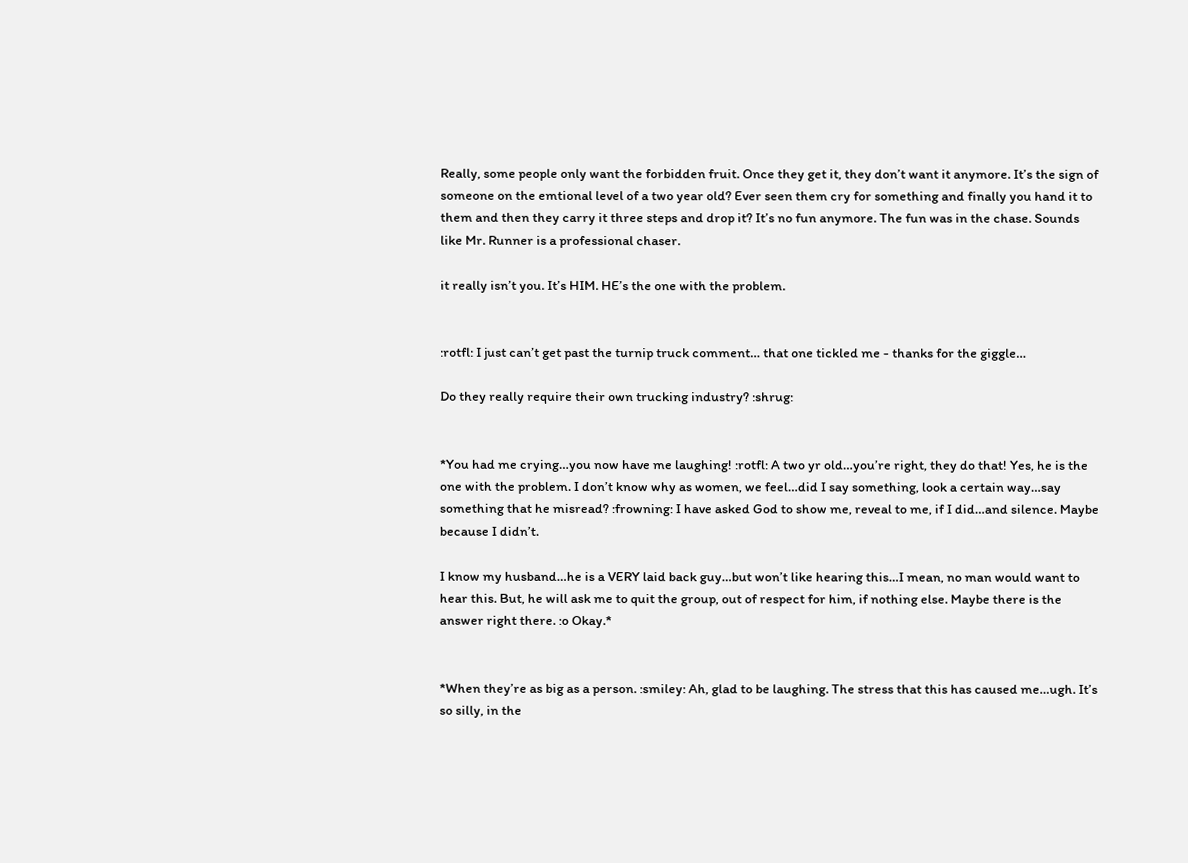Really, some people only want the forbidden fruit. Once they get it, they don’t want it anymore. It’s the sign of someone on the emtional level of a two year old? Ever seen them cry for something and finally you hand it to them and then they carry it three steps and drop it? It’s no fun anymore. The fun was in the chase. Sounds like Mr. Runner is a professional chaser.

it really isn’t you. It’s HIM. HE’s the one with the problem.


:rotfl: I just can’t get past the turnip truck comment… that one tickled me - thanks for the giggle…

Do they really require their own trucking industry? :shrug:


*You had me crying…you now have me laughing! :rotfl: A two yr old…you’re right, they do that! Yes, he is the one with the problem. I don’t know why as women, we feel…did I say something, look a certain way…say something that he misread? :frowning: I have asked God to show me, reveal to me, if I did…and silence. Maybe because I didn’t.

I know my husband…he is a VERY laid back guy…but won’t like hearing this…I mean, no man would want to hear this. But, he will ask me to quit the group, out of respect for him, if nothing else. Maybe there is the answer right there. :o Okay.*


*When they’re as big as a person. :smiley: Ah, glad to be laughing. The stress that this has caused me…ugh. It’s so silly, in the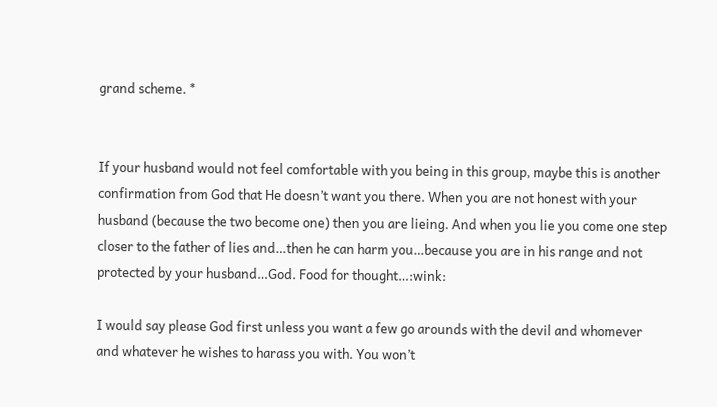grand scheme. *


If your husband would not feel comfortable with you being in this group, maybe this is another confirmation from God that He doesn’t want you there. When you are not honest with your husband (because the two become one) then you are lieing. And when you lie you come one step closer to the father of lies and…then he can harm you…because you are in his range and not protected by your husband…God. Food for thought…:wink:

I would say please God first unless you want a few go arounds with the devil and whomever and whatever he wishes to harass you with. You won’t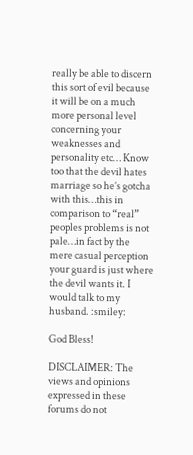really be able to discern this sort of evil because it will be on a much more personal level concerning your weaknesses and personality etc… Know too that the devil hates marriage so he’s gotcha with this…this in comparison to “real” peoples problems is not pale…in fact by the mere casual perception your guard is just where the devil wants it. I would talk to my husband. :smiley:

God Bless!

DISCLAIMER: The views and opinions expressed in these forums do not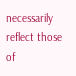necessarily reflect those of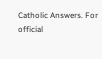Catholic Answers. For official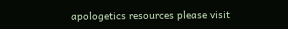apologetics resources please visit